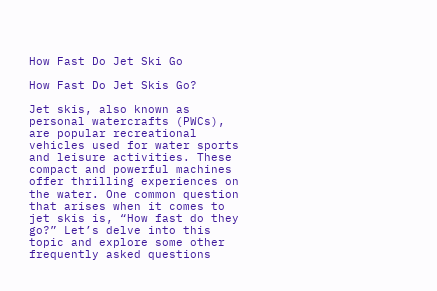How Fast Do Jet Ski Go

How Fast Do Jet Skis Go?

Jet skis, also known as personal watercrafts (PWCs), are popular recreational vehicles used for water sports and leisure activities. These compact and powerful machines offer thrilling experiences on the water. One common question that arises when it comes to jet skis is, “How fast do they go?” Let’s delve into this topic and explore some other frequently asked questions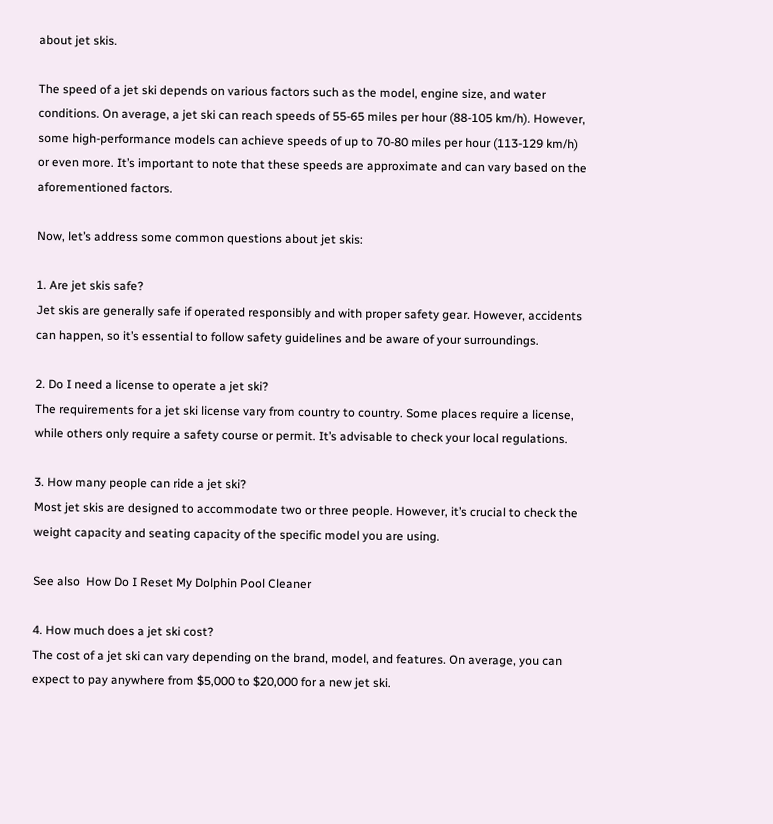about jet skis.

The speed of a jet ski depends on various factors such as the model, engine size, and water conditions. On average, a jet ski can reach speeds of 55-65 miles per hour (88-105 km/h). However, some high-performance models can achieve speeds of up to 70-80 miles per hour (113-129 km/h) or even more. It’s important to note that these speeds are approximate and can vary based on the aforementioned factors.

Now, let’s address some common questions about jet skis:

1. Are jet skis safe?
Jet skis are generally safe if operated responsibly and with proper safety gear. However, accidents can happen, so it’s essential to follow safety guidelines and be aware of your surroundings.

2. Do I need a license to operate a jet ski?
The requirements for a jet ski license vary from country to country. Some places require a license, while others only require a safety course or permit. It’s advisable to check your local regulations.

3. How many people can ride a jet ski?
Most jet skis are designed to accommodate two or three people. However, it’s crucial to check the weight capacity and seating capacity of the specific model you are using.

See also  How Do I Reset My Dolphin Pool Cleaner

4. How much does a jet ski cost?
The cost of a jet ski can vary depending on the brand, model, and features. On average, you can expect to pay anywhere from $5,000 to $20,000 for a new jet ski.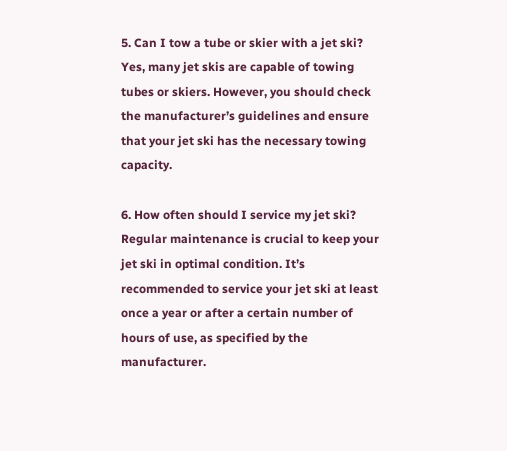5. Can I tow a tube or skier with a jet ski?
Yes, many jet skis are capable of towing tubes or skiers. However, you should check the manufacturer’s guidelines and ensure that your jet ski has the necessary towing capacity.

6. How often should I service my jet ski?
Regular maintenance is crucial to keep your jet ski in optimal condition. It’s recommended to service your jet ski at least once a year or after a certain number of hours of use, as specified by the manufacturer.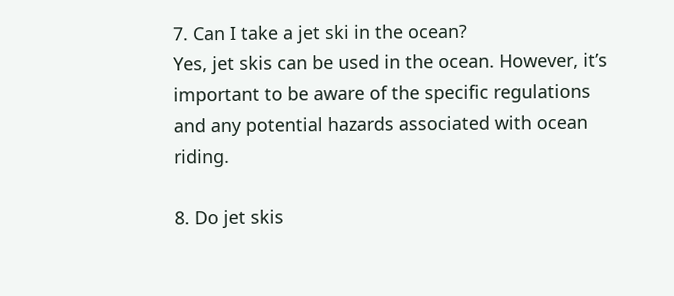7. Can I take a jet ski in the ocean?
Yes, jet skis can be used in the ocean. However, it’s important to be aware of the specific regulations and any potential hazards associated with ocean riding.

8. Do jet skis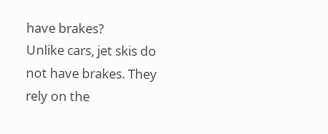have brakes?
Unlike cars, jet skis do not have brakes. They rely on the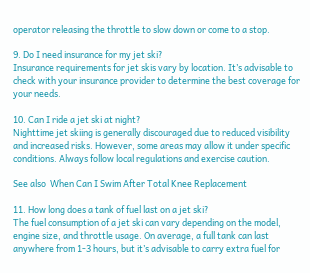operator releasing the throttle to slow down or come to a stop.

9. Do I need insurance for my jet ski?
Insurance requirements for jet skis vary by location. It’s advisable to check with your insurance provider to determine the best coverage for your needs.

10. Can I ride a jet ski at night?
Nighttime jet skiing is generally discouraged due to reduced visibility and increased risks. However, some areas may allow it under specific conditions. Always follow local regulations and exercise caution.

See also  When Can I Swim After Total Knee Replacement

11. How long does a tank of fuel last on a jet ski?
The fuel consumption of a jet ski can vary depending on the model, engine size, and throttle usage. On average, a full tank can last anywhere from 1-3 hours, but it’s advisable to carry extra fuel for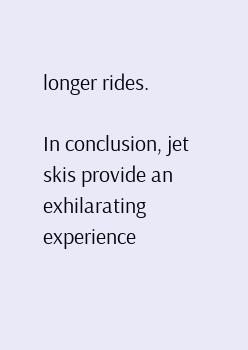longer rides.

In conclusion, jet skis provide an exhilarating experience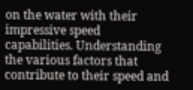on the water with their impressive speed capabilities. Understanding the various factors that contribute to their speed and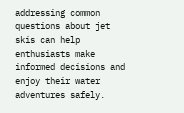addressing common questions about jet skis can help enthusiasts make informed decisions and enjoy their water adventures safely.